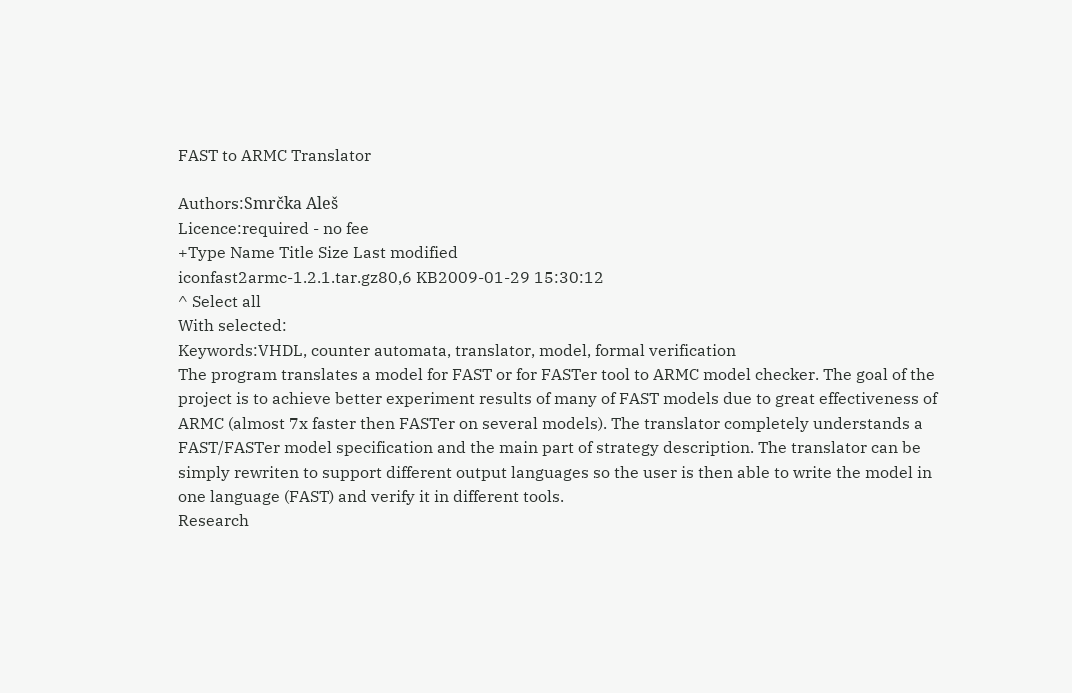FAST to ARMC Translator

Authors:Smrčka Aleš
Licence:required - no fee
+Type Name Title Size Last modified
iconfast2armc-1.2.1.tar.gz80,6 KB2009-01-29 15:30:12
^ Select all
With selected:
Keywords:VHDL, counter automata, translator, model, formal verification
The program translates a model for FAST or for FASTer tool to ARMC model checker. The goal of the project is to achieve better experiment results of many of FAST models due to great effectiveness of ARMC (almost 7x faster then FASTer on several models). The translator completely understands a FAST/FASTer model specification and the main part of strategy description. The translator can be simply rewriten to support different output languages so the user is then able to write the model in one language (FAST) and verify it in different tools.
Research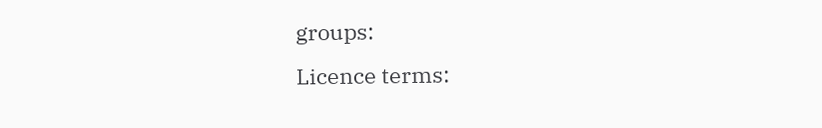groups:
Licence terms: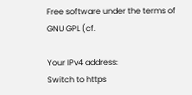Free software under the terms of GNU GPL (cf.

Your IPv4 address:
Switch to https